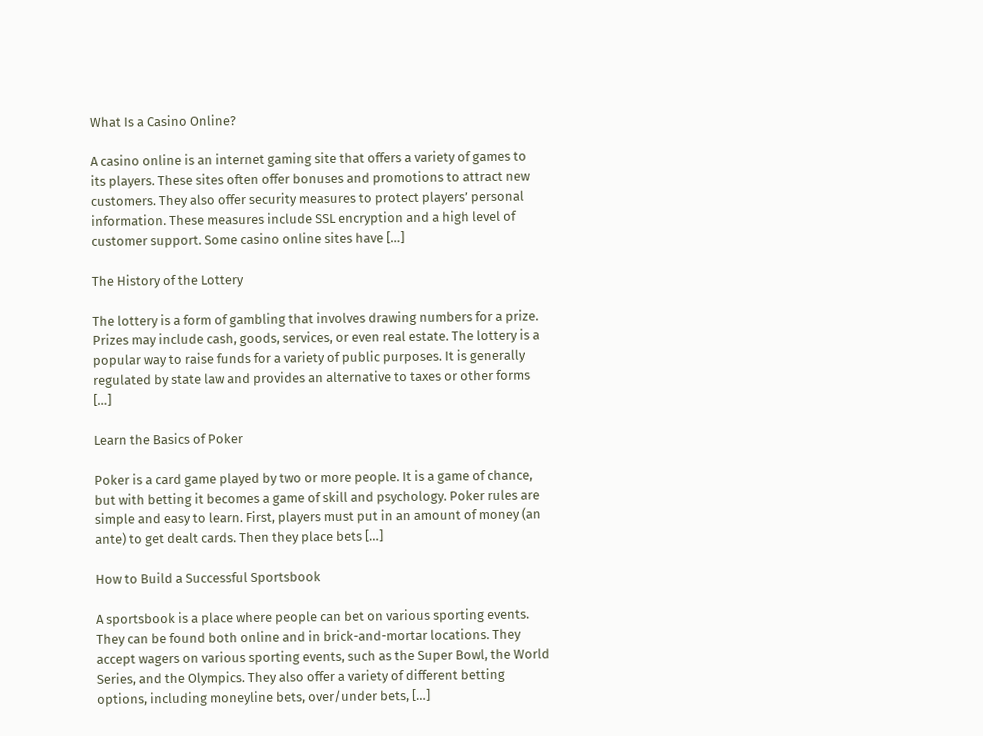What Is a Casino Online?

A casino online is an internet gaming site that offers a variety of games to its players. These sites often offer bonuses and promotions to attract new customers. They also offer security measures to protect players’ personal information. These measures include SSL encryption and a high level of customer support. Some casino online sites have […]

The History of the Lottery

The lottery is a form of gambling that involves drawing numbers for a prize. Prizes may include cash, goods, services, or even real estate. The lottery is a popular way to raise funds for a variety of public purposes. It is generally regulated by state law and provides an alternative to taxes or other forms […]

Learn the Basics of Poker

Poker is a card game played by two or more people. It is a game of chance, but with betting it becomes a game of skill and psychology. Poker rules are simple and easy to learn. First, players must put in an amount of money (an ante) to get dealt cards. Then they place bets […]

How to Build a Successful Sportsbook

A sportsbook is a place where people can bet on various sporting events. They can be found both online and in brick-and-mortar locations. They accept wagers on various sporting events, such as the Super Bowl, the World Series, and the Olympics. They also offer a variety of different betting options, including moneyline bets, over/under bets, […]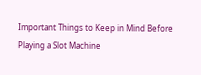Important Things to Keep in Mind Before Playing a Slot Machine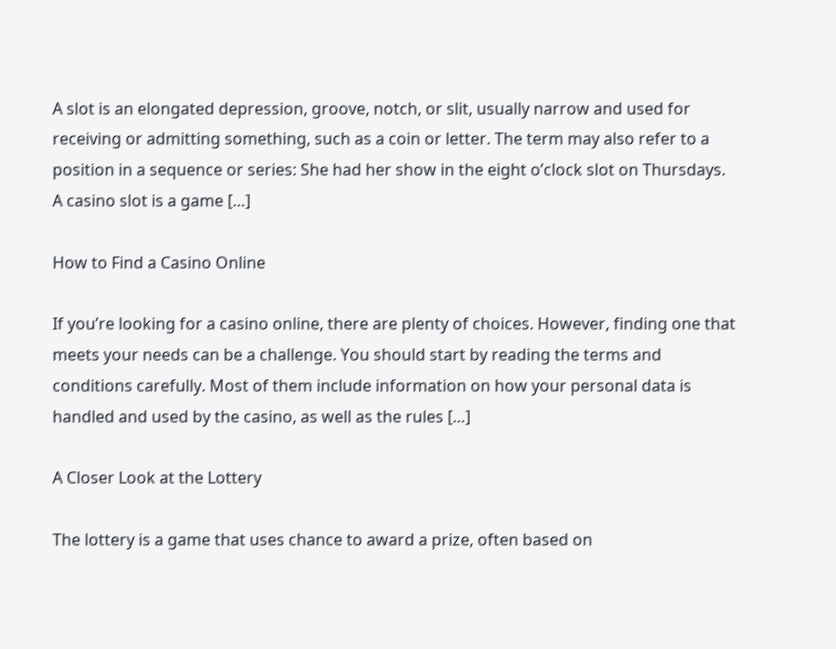A slot is an elongated depression, groove, notch, or slit, usually narrow and used for receiving or admitting something, such as a coin or letter. The term may also refer to a position in a sequence or series: She had her show in the eight o’clock slot on Thursdays. A casino slot is a game […]

How to Find a Casino Online

If you’re looking for a casino online, there are plenty of choices. However, finding one that meets your needs can be a challenge. You should start by reading the terms and conditions carefully. Most of them include information on how your personal data is handled and used by the casino, as well as the rules […]

A Closer Look at the Lottery

The lottery is a game that uses chance to award a prize, often based on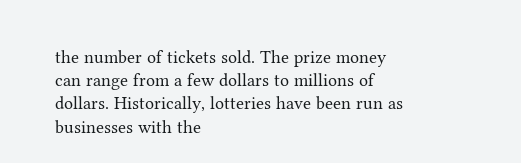the number of tickets sold. The prize money can range from a few dollars to millions of dollars. Historically, lotteries have been run as businesses with the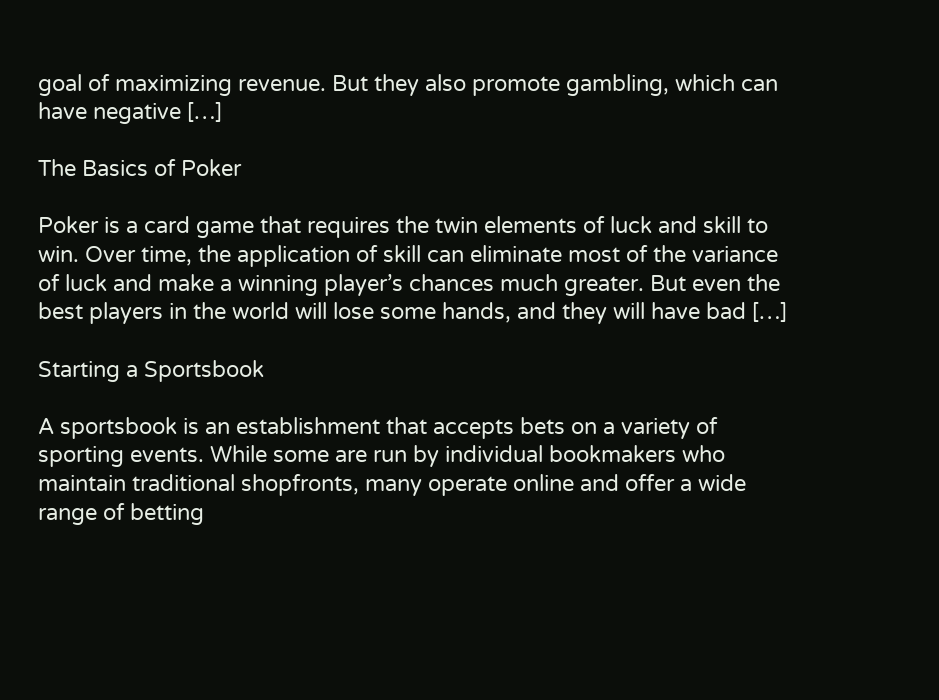goal of maximizing revenue. But they also promote gambling, which can have negative […]

The Basics of Poker

Poker is a card game that requires the twin elements of luck and skill to win. Over time, the application of skill can eliminate most of the variance of luck and make a winning player’s chances much greater. But even the best players in the world will lose some hands, and they will have bad […]

Starting a Sportsbook

A sportsbook is an establishment that accepts bets on a variety of sporting events. While some are run by individual bookmakers who maintain traditional shopfronts, many operate online and offer a wide range of betting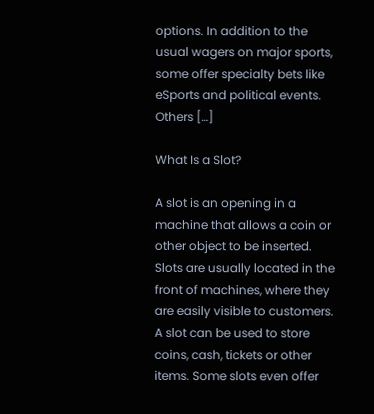options. In addition to the usual wagers on major sports, some offer specialty bets like eSports and political events. Others […]

What Is a Slot?

A slot is an opening in a machine that allows a coin or other object to be inserted. Slots are usually located in the front of machines, where they are easily visible to customers. A slot can be used to store coins, cash, tickets or other items. Some slots even offer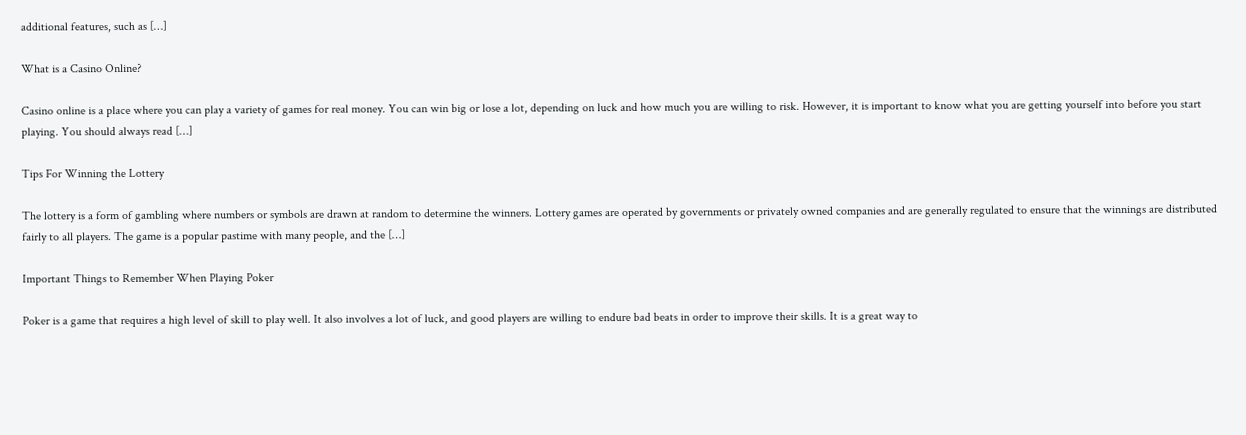additional features, such as […]

What is a Casino Online?

Casino online is a place where you can play a variety of games for real money. You can win big or lose a lot, depending on luck and how much you are willing to risk. However, it is important to know what you are getting yourself into before you start playing. You should always read […]

Tips For Winning the Lottery

The lottery is a form of gambling where numbers or symbols are drawn at random to determine the winners. Lottery games are operated by governments or privately owned companies and are generally regulated to ensure that the winnings are distributed fairly to all players. The game is a popular pastime with many people, and the […]

Important Things to Remember When Playing Poker

Poker is a game that requires a high level of skill to play well. It also involves a lot of luck, and good players are willing to endure bad beats in order to improve their skills. It is a great way to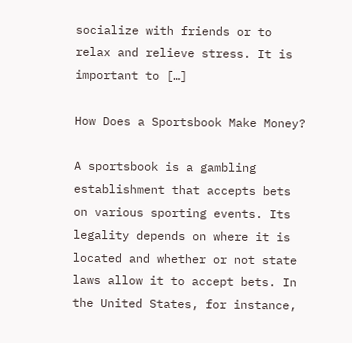socialize with friends or to relax and relieve stress. It is important to […]

How Does a Sportsbook Make Money?

A sportsbook is a gambling establishment that accepts bets on various sporting events. Its legality depends on where it is located and whether or not state laws allow it to accept bets. In the United States, for instance,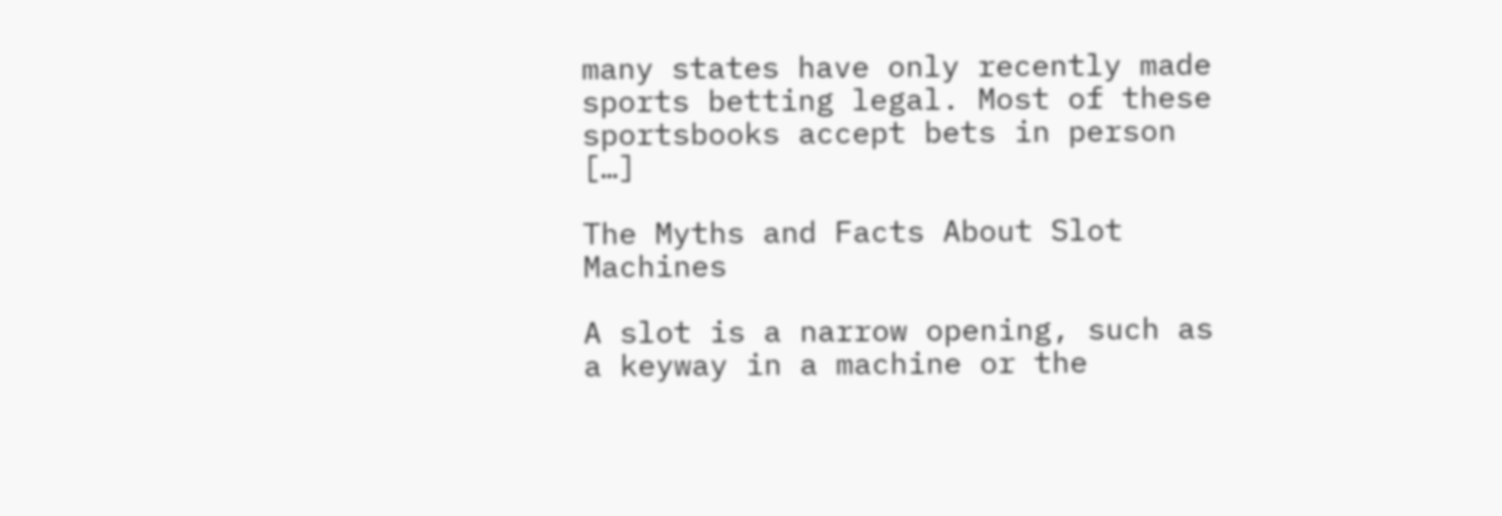many states have only recently made sports betting legal. Most of these sportsbooks accept bets in person […]

The Myths and Facts About Slot Machines

A slot is a narrow opening, such as a keyway in a machine or the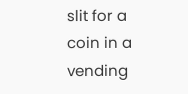slit for a coin in a vending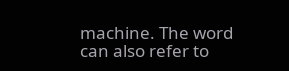machine. The word can also refer to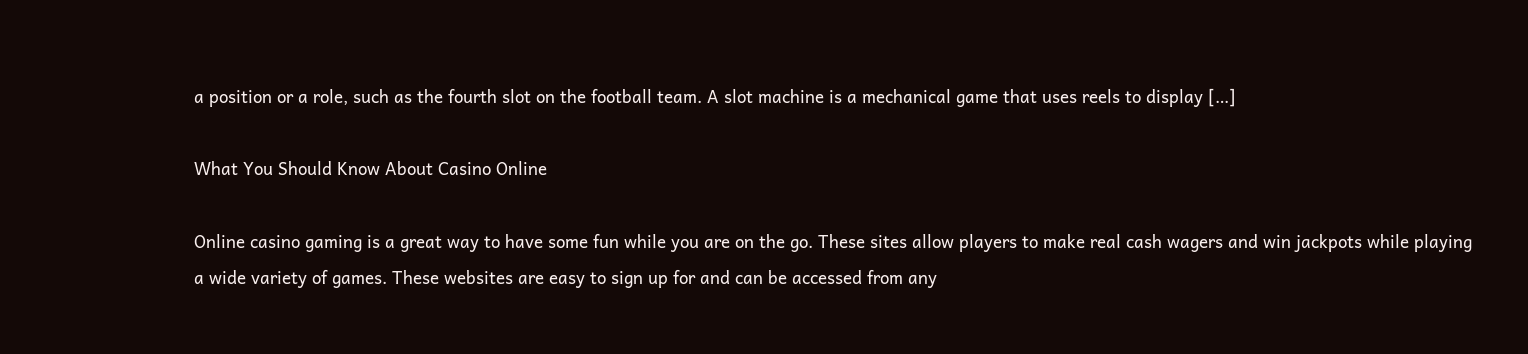a position or a role, such as the fourth slot on the football team. A slot machine is a mechanical game that uses reels to display […]

What You Should Know About Casino Online

Online casino gaming is a great way to have some fun while you are on the go. These sites allow players to make real cash wagers and win jackpots while playing a wide variety of games. These websites are easy to sign up for and can be accessed from any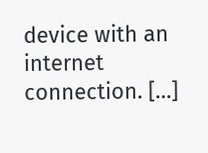device with an internet connection. […]